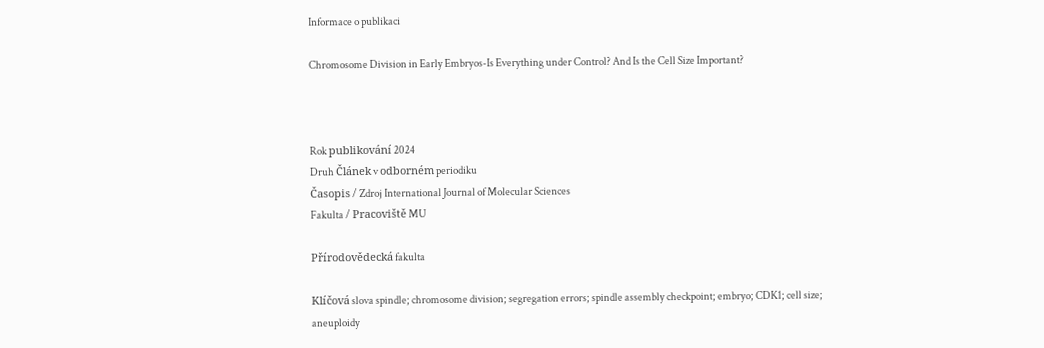Informace o publikaci

Chromosome Division in Early Embryos-Is Everything under Control? And Is the Cell Size Important?



Rok publikování 2024
Druh Článek v odborném periodiku
Časopis / Zdroj International Journal of Molecular Sciences
Fakulta / Pracoviště MU

Přírodovědecká fakulta

Klíčová slova spindle; chromosome division; segregation errors; spindle assembly checkpoint; embryo; CDK1; cell size; aneuploidy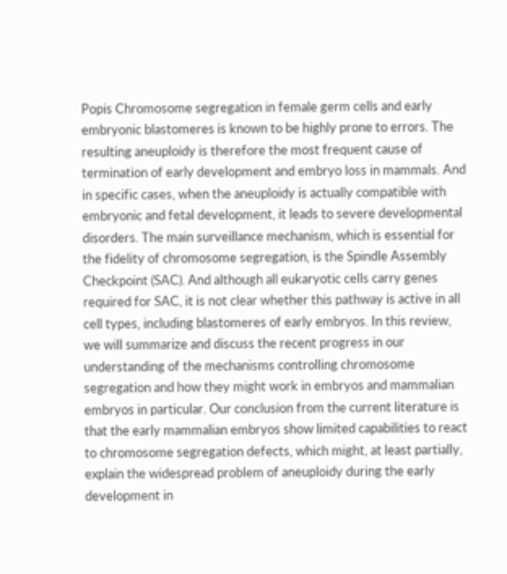Popis Chromosome segregation in female germ cells and early embryonic blastomeres is known to be highly prone to errors. The resulting aneuploidy is therefore the most frequent cause of termination of early development and embryo loss in mammals. And in specific cases, when the aneuploidy is actually compatible with embryonic and fetal development, it leads to severe developmental disorders. The main surveillance mechanism, which is essential for the fidelity of chromosome segregation, is the Spindle Assembly Checkpoint (SAC). And although all eukaryotic cells carry genes required for SAC, it is not clear whether this pathway is active in all cell types, including blastomeres of early embryos. In this review, we will summarize and discuss the recent progress in our understanding of the mechanisms controlling chromosome segregation and how they might work in embryos and mammalian embryos in particular. Our conclusion from the current literature is that the early mammalian embryos show limited capabilities to react to chromosome segregation defects, which might, at least partially, explain the widespread problem of aneuploidy during the early development in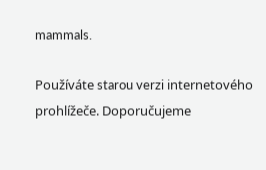mammals.

Používáte starou verzi internetového prohlížeče. Doporučujeme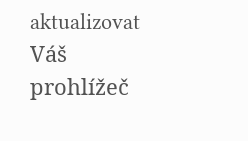aktualizovat Váš prohlížeč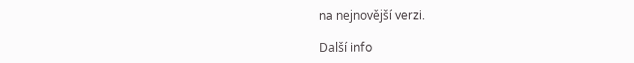na nejnovější verzi.

Další info